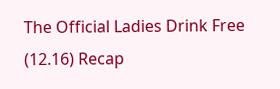The Official Ladies Drink Free (12.16) Recap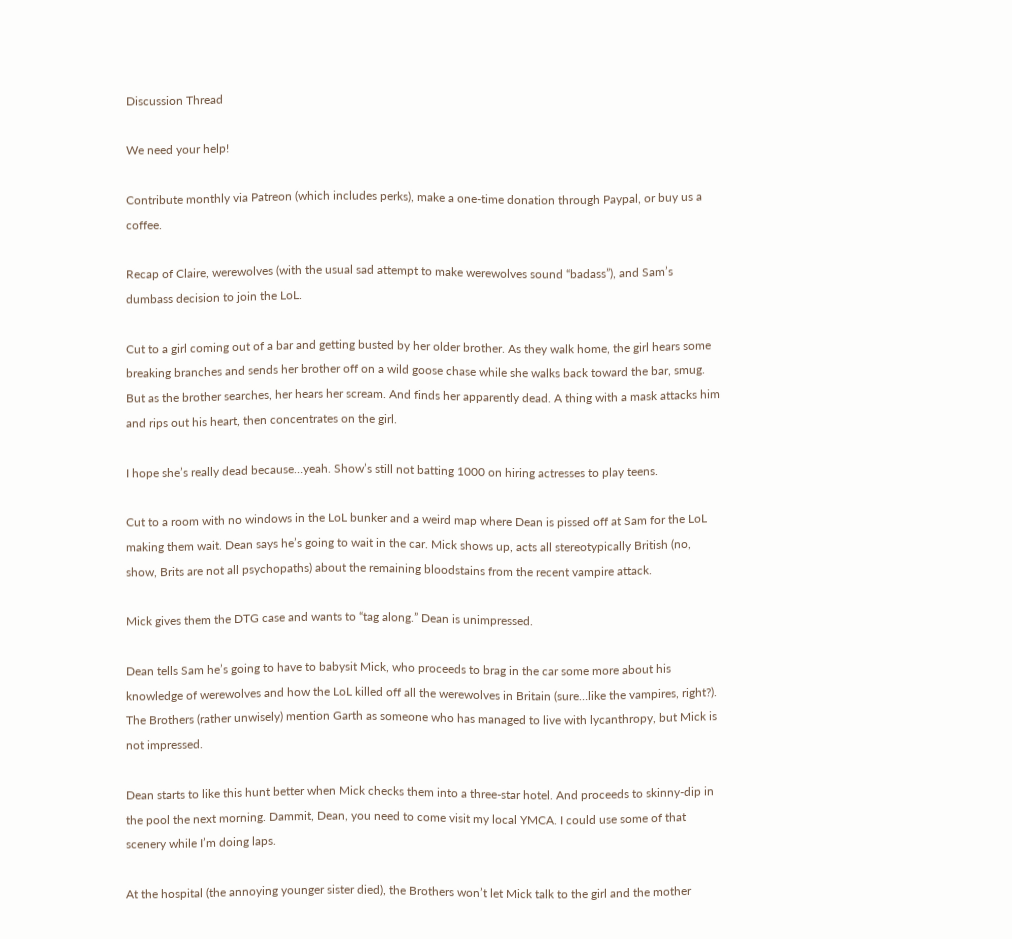Discussion Thread

We need your help!

Contribute monthly via Patreon (which includes perks), make a one-time donation through Paypal, or buy us a coffee.

Recap of Claire, werewolves (with the usual sad attempt to make werewolves sound “badass”), and Sam’s dumbass decision to join the LoL.

Cut to a girl coming out of a bar and getting busted by her older brother. As they walk home, the girl hears some breaking branches and sends her brother off on a wild goose chase while she walks back toward the bar, smug. But as the brother searches, her hears her scream. And finds her apparently dead. A thing with a mask attacks him and rips out his heart, then concentrates on the girl.

I hope she’s really dead because…yeah. Show’s still not batting 1000 on hiring actresses to play teens.

Cut to a room with no windows in the LoL bunker and a weird map where Dean is pissed off at Sam for the LoL making them wait. Dean says he’s going to wait in the car. Mick shows up, acts all stereotypically British (no, show, Brits are not all psychopaths) about the remaining bloodstains from the recent vampire attack.

Mick gives them the DTG case and wants to “tag along.” Dean is unimpressed.

Dean tells Sam he’s going to have to babysit Mick, who proceeds to brag in the car some more about his knowledge of werewolves and how the LoL killed off all the werewolves in Britain (sure…like the vampires, right?). The Brothers (rather unwisely) mention Garth as someone who has managed to live with lycanthropy, but Mick is not impressed.

Dean starts to like this hunt better when Mick checks them into a three-star hotel. And proceeds to skinny-dip in the pool the next morning. Dammit, Dean, you need to come visit my local YMCA. I could use some of that scenery while I’m doing laps.

At the hospital (the annoying younger sister died), the Brothers won’t let Mick talk to the girl and the mother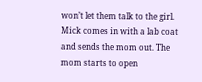won’t let them talk to the girl. Mick comes in with a lab coat and sends the mom out. The mom starts to open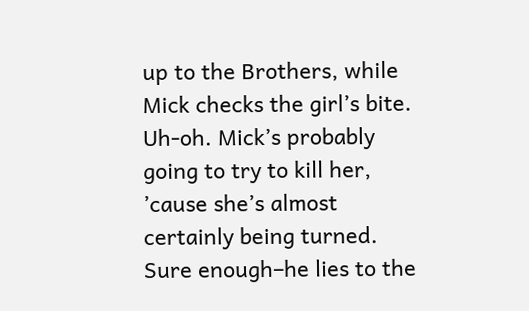up to the Brothers, while Mick checks the girl’s bite. Uh-oh. Mick’s probably going to try to kill her, ’cause she’s almost certainly being turned. Sure enough–he lies to the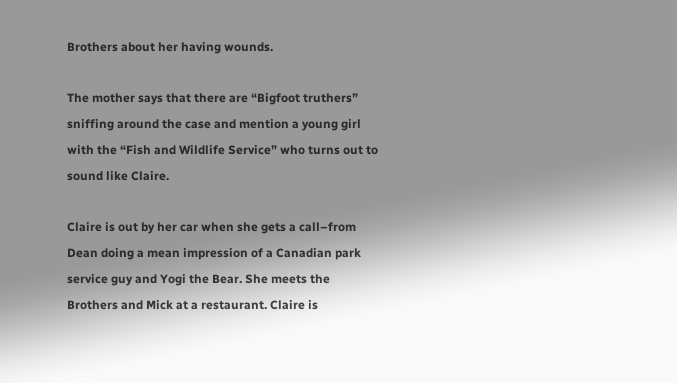Brothers about her having wounds.

The mother says that there are “Bigfoot truthers” sniffing around the case and mention a young girl with the “Fish and Wildlife Service” who turns out to sound like Claire.

Claire is out by her car when she gets a call–from Dean doing a mean impression of a Canadian park service guy and Yogi the Bear. She meets the Brothers and Mick at a restaurant. Claire is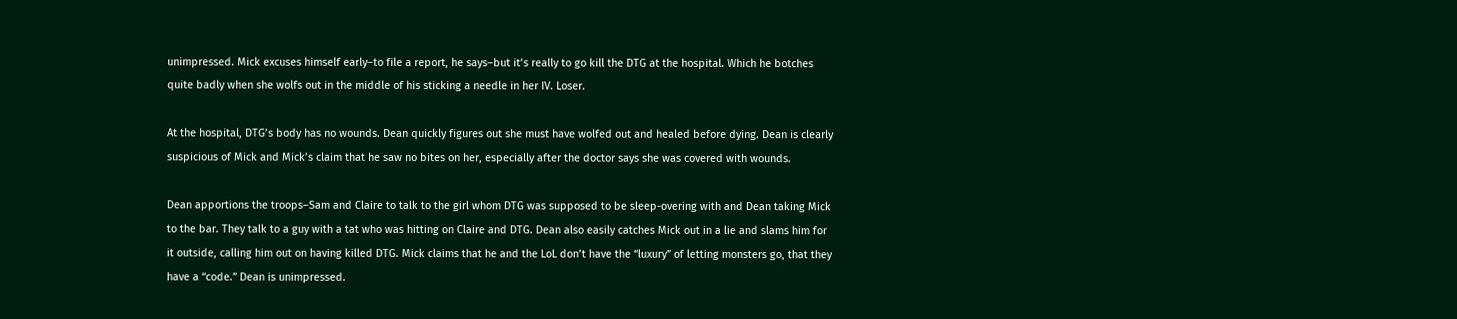unimpressed. Mick excuses himself early–to file a report, he says–but it’s really to go kill the DTG at the hospital. Which he botches quite badly when she wolfs out in the middle of his sticking a needle in her IV. Loser.

At the hospital, DTG’s body has no wounds. Dean quickly figures out she must have wolfed out and healed before dying. Dean is clearly suspicious of Mick and Mick’s claim that he saw no bites on her, especially after the doctor says she was covered with wounds.

Dean apportions the troops–Sam and Claire to talk to the girl whom DTG was supposed to be sleep-overing with and Dean taking Mick to the bar. They talk to a guy with a tat who was hitting on Claire and DTG. Dean also easily catches Mick out in a lie and slams him for it outside, calling him out on having killed DTG. Mick claims that he and the LoL don’t have the “luxury” of letting monsters go, that they have a “code.” Dean is unimpressed.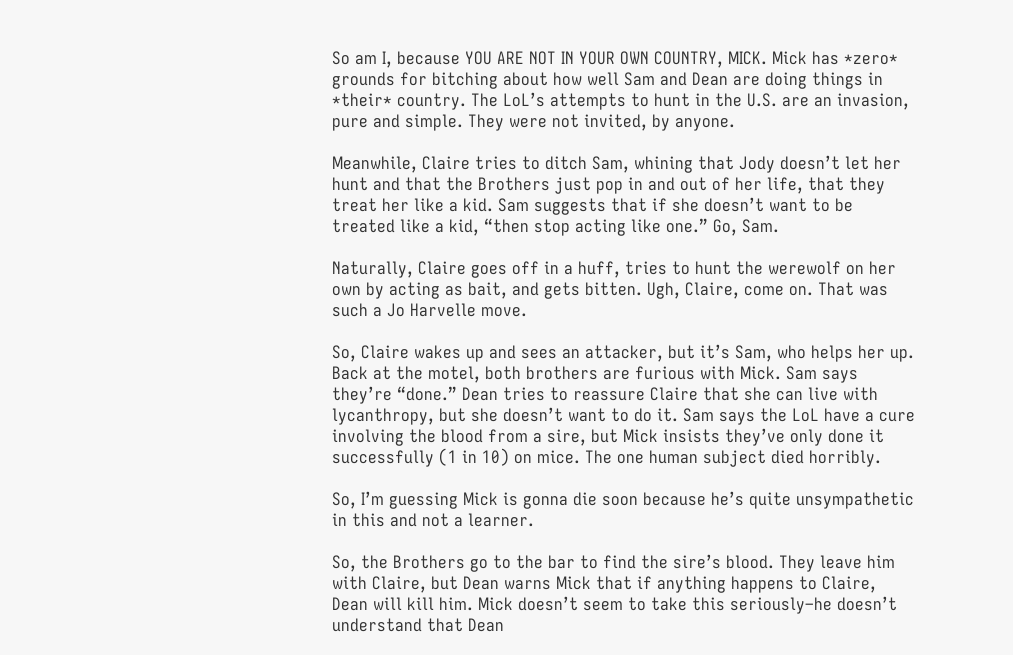So am I, because YOU ARE NOT IN YOUR OWN COUNTRY, MICK. Mick has *zero* grounds for bitching about how well Sam and Dean are doing things in *their* country. The LoL’s attempts to hunt in the U.S. are an invasion, pure and simple. They were not invited, by anyone.

Meanwhile, Claire tries to ditch Sam, whining that Jody doesn’t let her hunt and that the Brothers just pop in and out of her life, that they treat her like a kid. Sam suggests that if she doesn’t want to be treated like a kid, “then stop acting like one.” Go, Sam.

Naturally, Claire goes off in a huff, tries to hunt the werewolf on her own by acting as bait, and gets bitten. Ugh, Claire, come on. That was such a Jo Harvelle move.

So, Claire wakes up and sees an attacker, but it’s Sam, who helps her up. Back at the motel, both brothers are furious with Mick. Sam says they’re “done.” Dean tries to reassure Claire that she can live with lycanthropy, but she doesn’t want to do it. Sam says the LoL have a cure involving the blood from a sire, but Mick insists they’ve only done it successfully (1 in 10) on mice. The one human subject died horribly.

So, I’m guessing Mick is gonna die soon because he’s quite unsympathetic in this and not a learner.

So, the Brothers go to the bar to find the sire’s blood. They leave him with Claire, but Dean warns Mick that if anything happens to Claire, Dean will kill him. Mick doesn’t seem to take this seriously–he doesn’t understand that Dean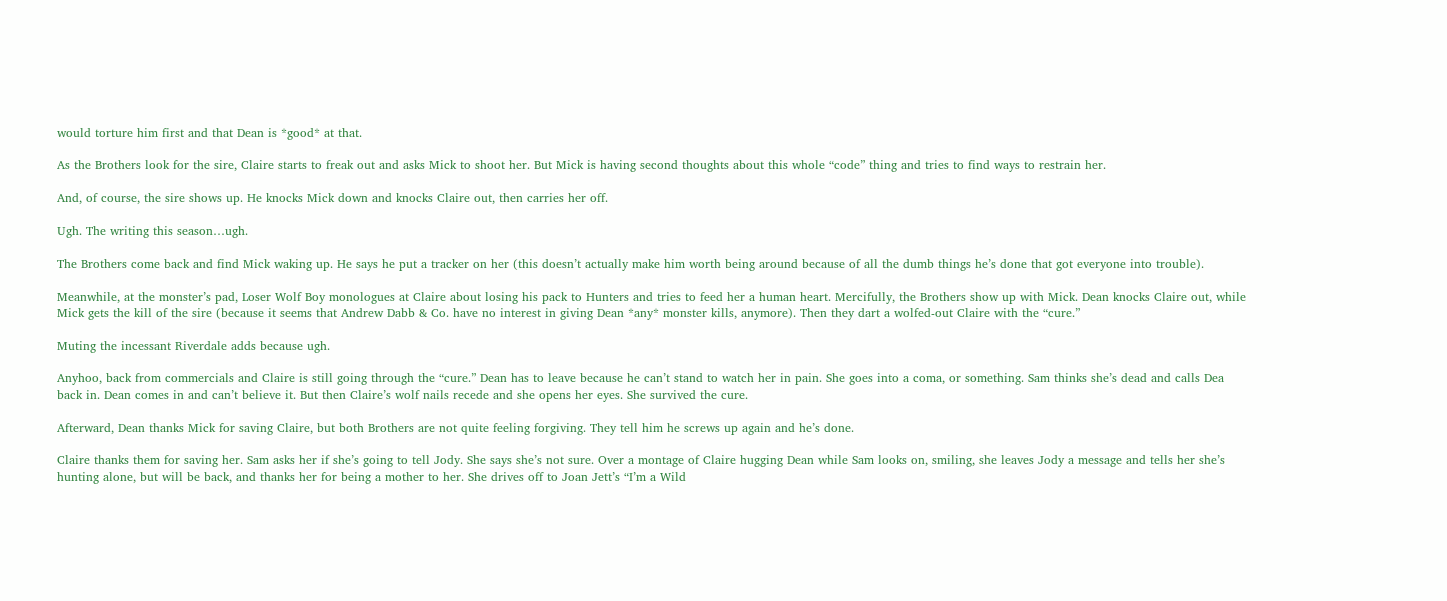would torture him first and that Dean is *good* at that.

As the Brothers look for the sire, Claire starts to freak out and asks Mick to shoot her. But Mick is having second thoughts about this whole “code” thing and tries to find ways to restrain her.

And, of course, the sire shows up. He knocks Mick down and knocks Claire out, then carries her off.

Ugh. The writing this season…ugh.

The Brothers come back and find Mick waking up. He says he put a tracker on her (this doesn’t actually make him worth being around because of all the dumb things he’s done that got everyone into trouble).

Meanwhile, at the monster’s pad, Loser Wolf Boy monologues at Claire about losing his pack to Hunters and tries to feed her a human heart. Mercifully, the Brothers show up with Mick. Dean knocks Claire out, while Mick gets the kill of the sire (because it seems that Andrew Dabb & Co. have no interest in giving Dean *any* monster kills, anymore). Then they dart a wolfed-out Claire with the “cure.”

Muting the incessant Riverdale adds because ugh.

Anyhoo, back from commercials and Claire is still going through the “cure.” Dean has to leave because he can’t stand to watch her in pain. She goes into a coma, or something. Sam thinks she’s dead and calls Dea back in. Dean comes in and can’t believe it. But then Claire’s wolf nails recede and she opens her eyes. She survived the cure.

Afterward, Dean thanks Mick for saving Claire, but both Brothers are not quite feeling forgiving. They tell him he screws up again and he’s done.

Claire thanks them for saving her. Sam asks her if she’s going to tell Jody. She says she’s not sure. Over a montage of Claire hugging Dean while Sam looks on, smiling, she leaves Jody a message and tells her she’s hunting alone, but will be back, and thanks her for being a mother to her. She drives off to Joan Jett’s “I’m a Wild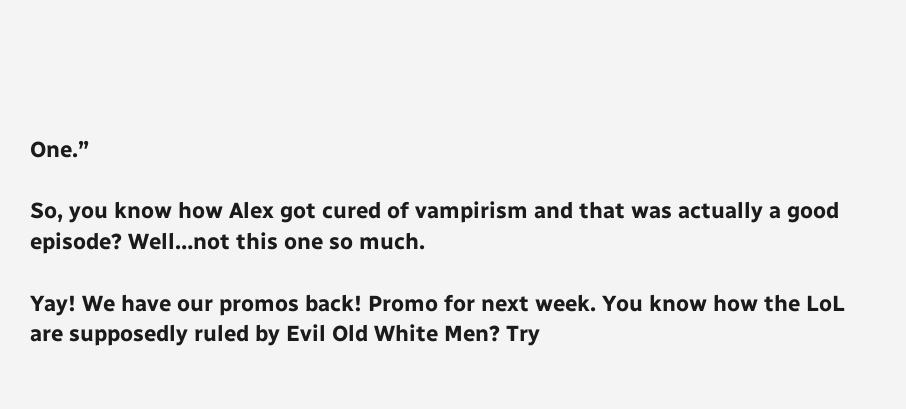One.”

So, you know how Alex got cured of vampirism and that was actually a good episode? Well…not this one so much.

Yay! We have our promos back! Promo for next week. You know how the LoL are supposedly ruled by Evil Old White Men? Try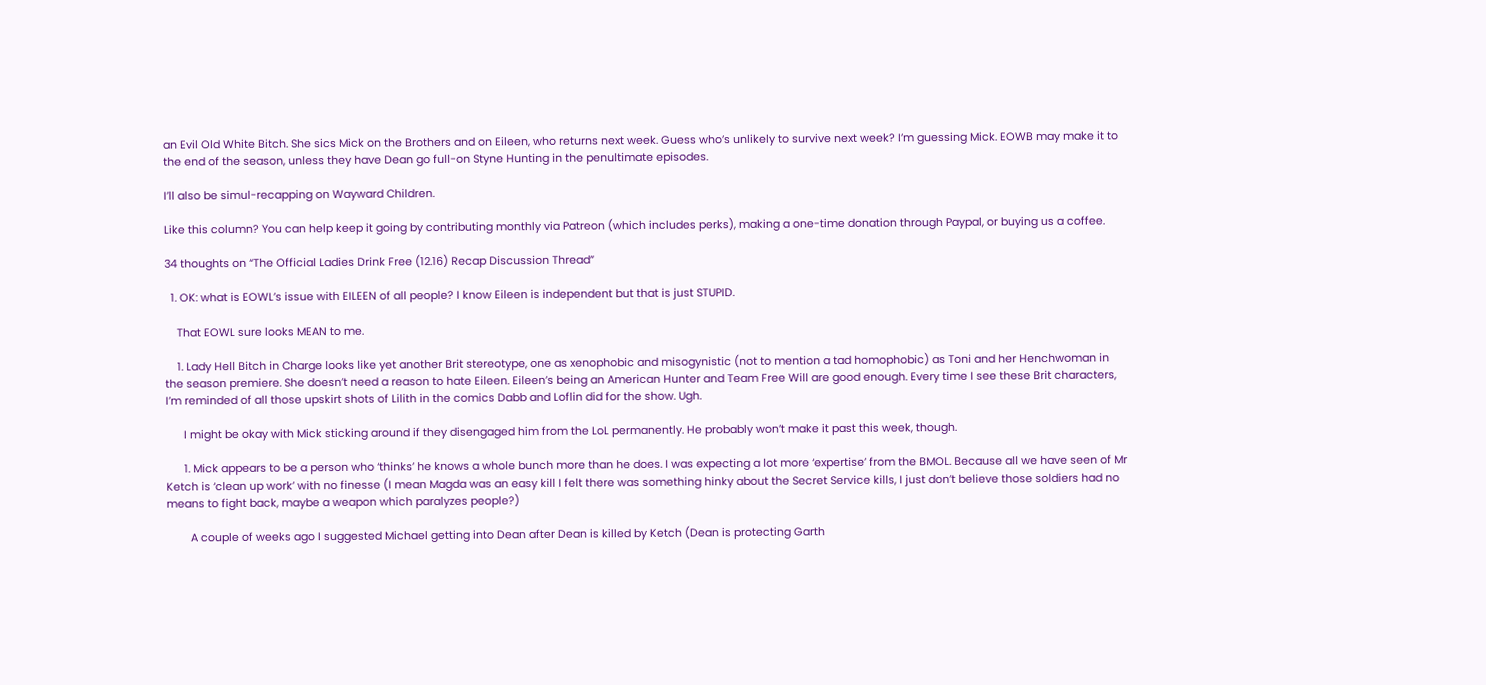an Evil Old White Bitch. She sics Mick on the Brothers and on Eileen, who returns next week. Guess who’s unlikely to survive next week? I’m guessing Mick. EOWB may make it to the end of the season, unless they have Dean go full-on Styne Hunting in the penultimate episodes.

I’ll also be simul-recapping on Wayward Children.

Like this column? You can help keep it going by contributing monthly via Patreon (which includes perks), making a one-time donation through Paypal, or buying us a coffee.

34 thoughts on “The Official Ladies Drink Free (12.16) Recap Discussion Thread”

  1. OK: what is EOWL’s issue with EILEEN of all people? I know Eileen is independent but that is just STUPID.

    That EOWL sure looks MEAN to me.

    1. Lady Hell Bitch in Charge looks like yet another Brit stereotype, one as xenophobic and misogynistic (not to mention a tad homophobic) as Toni and her Henchwoman in the season premiere. She doesn’t need a reason to hate Eileen. Eileen’s being an American Hunter and Team Free Will are good enough. Every time I see these Brit characters, I’m reminded of all those upskirt shots of Lilith in the comics Dabb and Loflin did for the show. Ugh.

      I might be okay with Mick sticking around if they disengaged him from the LoL permanently. He probably won’t make it past this week, though.

      1. Mick appears to be a person who ‘thinks’ he knows a whole bunch more than he does. I was expecting a lot more ‘expertise’ from the BMOL. Because all we have seen of Mr Ketch is ‘clean up work’ with no finesse (I mean Magda was an easy kill I felt there was something hinky about the Secret Service kills, I just don’t believe those soldiers had no means to fight back, maybe a weapon which paralyzes people?)

        A couple of weeks ago I suggested Michael getting into Dean after Dean is killed by Ketch (Dean is protecting Garth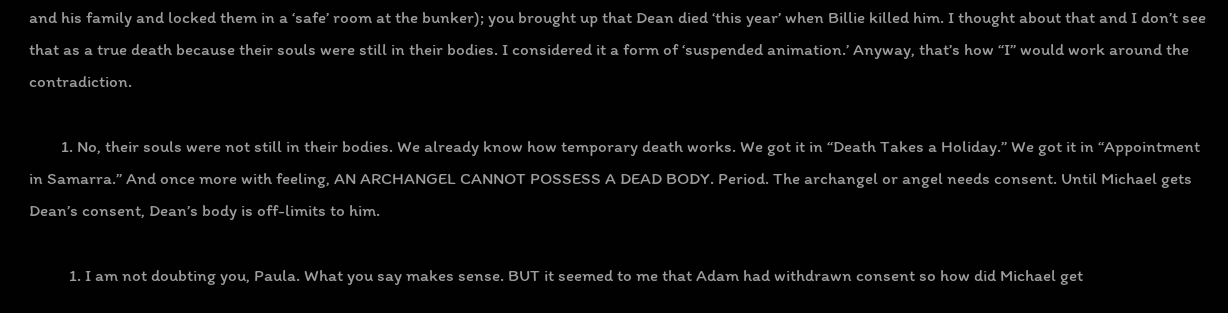and his family and locked them in a ‘safe’ room at the bunker); you brought up that Dean died ‘this year’ when Billie killed him. I thought about that and I don’t see that as a true death because their souls were still in their bodies. I considered it a form of ‘suspended animation.’ Anyway, that’s how “I” would work around the contradiction.

        1. No, their souls were not still in their bodies. We already know how temporary death works. We got it in “Death Takes a Holiday.” We got it in “Appointment in Samarra.” And once more with feeling, AN ARCHANGEL CANNOT POSSESS A DEAD BODY. Period. The archangel or angel needs consent. Until Michael gets Dean’s consent, Dean’s body is off-limits to him.

          1. I am not doubting you, Paula. What you say makes sense. BUT it seemed to me that Adam had withdrawn consent so how did Michael get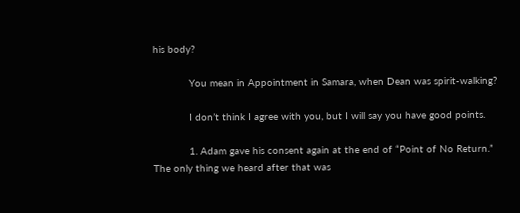his body?

            You mean in Appointment in Samara, when Dean was spirit-walking?

            I don’t think I agree with you, but I will say you have good points.

            1. Adam gave his consent again at the end of “Point of No Return.” The only thing we heard after that was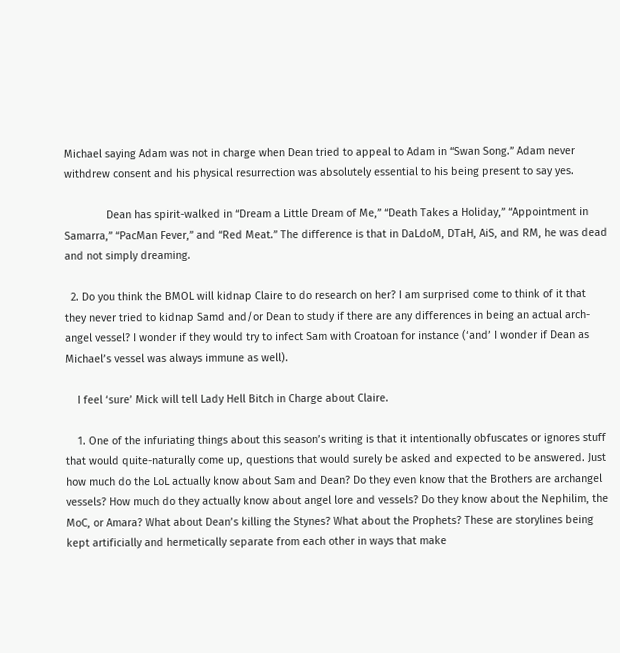Michael saying Adam was not in charge when Dean tried to appeal to Adam in “Swan Song.” Adam never withdrew consent and his physical resurrection was absolutely essential to his being present to say yes.

              Dean has spirit-walked in “Dream a Little Dream of Me,” “Death Takes a Holiday,” “Appointment in Samarra,” “PacMan Fever,” and “Red Meat.” The difference is that in DaLdoM, DTaH, AiS, and RM, he was dead and not simply dreaming.

  2. Do you think the BMOL will kidnap Claire to do research on her? I am surprised come to think of it that they never tried to kidnap Samd and/or Dean to study if there are any differences in being an actual arch-angel vessel? I wonder if they would try to infect Sam with Croatoan for instance (‘and’ I wonder if Dean as Michael’s vessel was always immune as well).

    I feel ‘sure’ Mick will tell Lady Hell Bitch in Charge about Claire.

    1. One of the infuriating things about this season’s writing is that it intentionally obfuscates or ignores stuff that would quite-naturally come up, questions that would surely be asked and expected to be answered. Just how much do the LoL actually know about Sam and Dean? Do they even know that the Brothers are archangel vessels? How much do they actually know about angel lore and vessels? Do they know about the Nephilim, the MoC, or Amara? What about Dean’s killing the Stynes? What about the Prophets? These are storylines being kept artificially and hermetically separate from each other in ways that make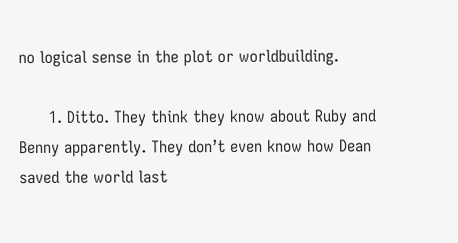no logical sense in the plot or worldbuilding.

      1. Ditto. They think they know about Ruby and Benny apparently. They don’t even know how Dean saved the world last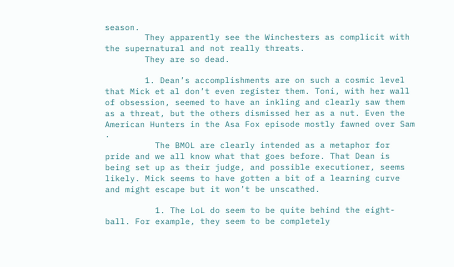season.
        They apparently see the Winchesters as complicit with the supernatural and not really threats.
        They are so dead.

        1. Dean’s accomplishments are on such a cosmic level that Mick et al don’t even register them. Toni, with her wall of obsession, seemed to have an inkling and clearly saw them as a threat, but the others dismissed her as a nut. Even the American Hunters in the Asa Fox episode mostly fawned over Sam .
          The BMOL are clearly intended as a metaphor for pride and we all know what that goes before. That Dean is being set up as their judge, and possible executioner, seems likely. Mick seems to have gotten a bit of a learning curve and might escape but it won’t be unscathed.

          1. The LoL do seem to be quite behind the eight-ball. For example, they seem to be completely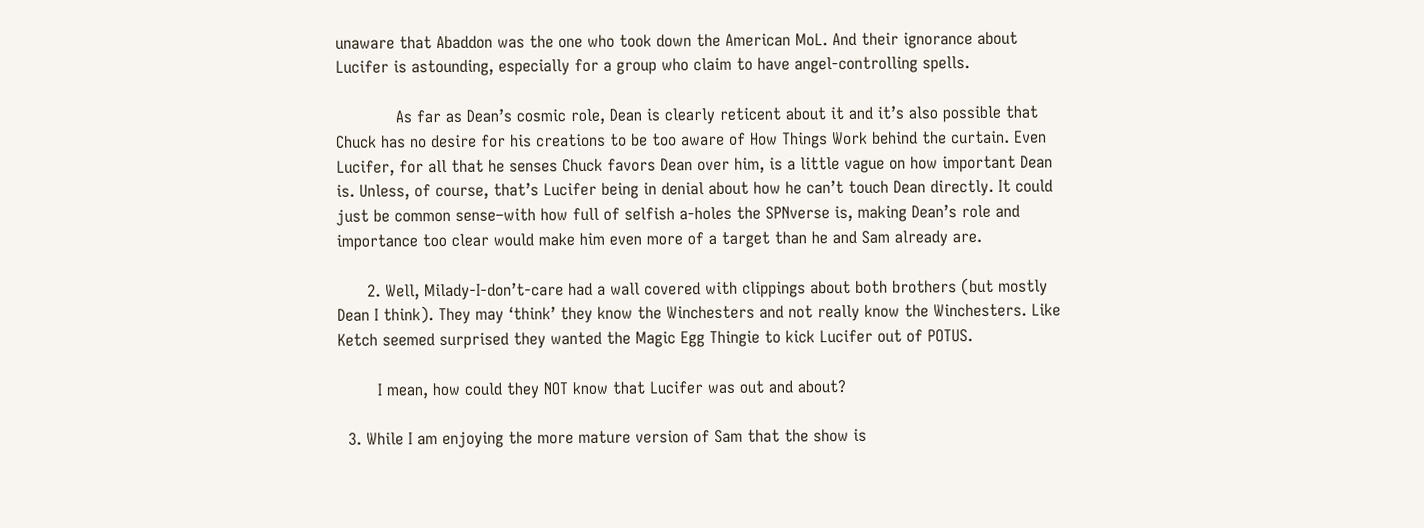unaware that Abaddon was the one who took down the American MoL. And their ignorance about Lucifer is astounding, especially for a group who claim to have angel-controlling spells.

            As far as Dean’s cosmic role, Dean is clearly reticent about it and it’s also possible that Chuck has no desire for his creations to be too aware of How Things Work behind the curtain. Even Lucifer, for all that he senses Chuck favors Dean over him, is a little vague on how important Dean is. Unless, of course, that’s Lucifer being in denial about how he can’t touch Dean directly. It could just be common sense–with how full of selfish a-holes the SPNverse is, making Dean’s role and importance too clear would make him even more of a target than he and Sam already are.

      2. Well, Milady-I-don’t-care had a wall covered with clippings about both brothers (but mostly Dean I think). They may ‘think’ they know the Winchesters and not really know the Winchesters. Like Ketch seemed surprised they wanted the Magic Egg Thingie to kick Lucifer out of POTUS.

        I mean, how could they NOT know that Lucifer was out and about?

  3. While I am enjoying the more mature version of Sam that the show is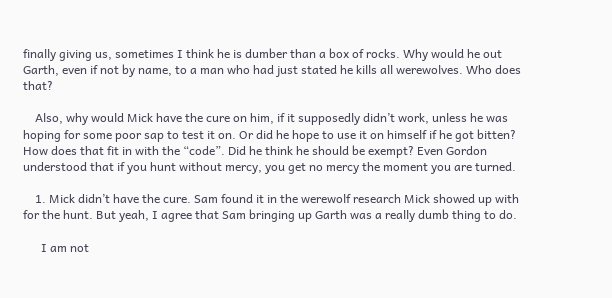finally giving us, sometimes I think he is dumber than a box of rocks. Why would he out Garth, even if not by name, to a man who had just stated he kills all werewolves. Who does that?

    Also, why would Mick have the cure on him, if it supposedly didn’t work, unless he was hoping for some poor sap to test it on. Or did he hope to use it on himself if he got bitten? How does that fit in with the “code”. Did he think he should be exempt? Even Gordon understood that if you hunt without mercy, you get no mercy the moment you are turned.

    1. Mick didn’t have the cure. Sam found it in the werewolf research Mick showed up with for the hunt. But yeah, I agree that Sam bringing up Garth was a really dumb thing to do.

      I am not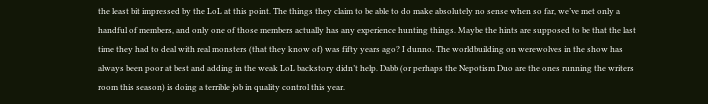the least bit impressed by the LoL at this point. The things they claim to be able to do make absolutely no sense when so far, we’ve met only a handful of members, and only one of those members actually has any experience hunting things. Maybe the hints are supposed to be that the last time they had to deal with real monsters (that they know of) was fifty years ago? I dunno. The worldbuilding on werewolves in the show has always been poor at best and adding in the weak LoL backstory didn’t help. Dabb (or perhaps the Nepotism Duo are the ones running the writers room this season) is doing a terrible job in quality control this year.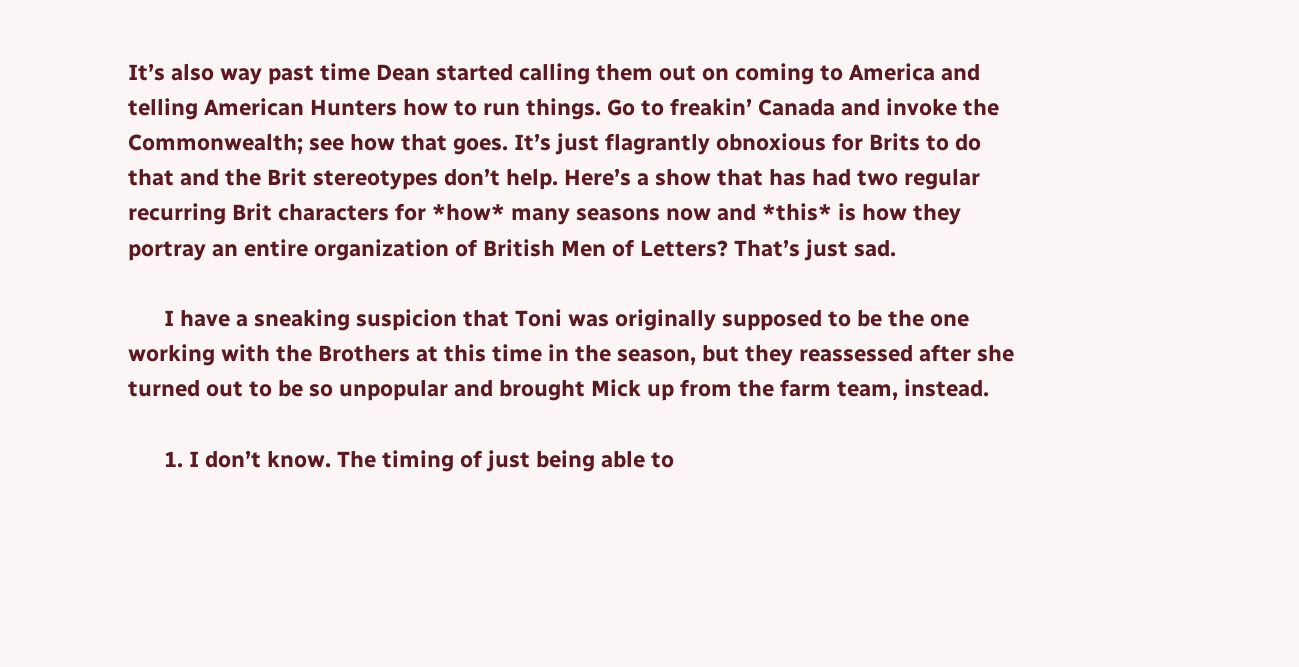It’s also way past time Dean started calling them out on coming to America and telling American Hunters how to run things. Go to freakin’ Canada and invoke the Commonwealth; see how that goes. It’s just flagrantly obnoxious for Brits to do that and the Brit stereotypes don’t help. Here’s a show that has had two regular recurring Brit characters for *how* many seasons now and *this* is how they portray an entire organization of British Men of Letters? That’s just sad.

      I have a sneaking suspicion that Toni was originally supposed to be the one working with the Brothers at this time in the season, but they reassessed after she turned out to be so unpopular and brought Mick up from the farm team, instead.

      1. I don’t know. The timing of just being able to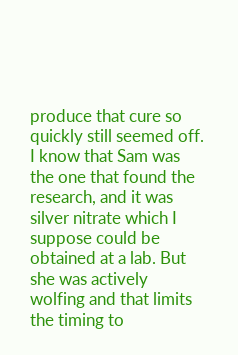produce that cure so quickly still seemed off. I know that Sam was the one that found the research, and it was silver nitrate which I suppose could be obtained at a lab. But she was actively wolfing and that limits the timing to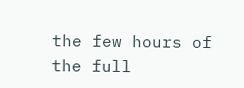the few hours of the full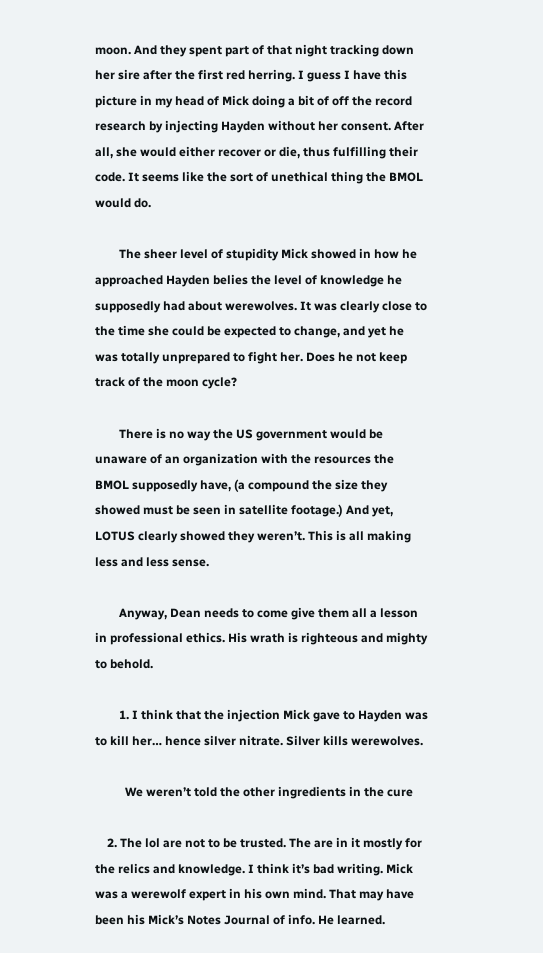moon. And they spent part of that night tracking down her sire after the first red herring. I guess I have this picture in my head of Mick doing a bit of off the record research by injecting Hayden without her consent. After all, she would either recover or die, thus fulfilling their code. It seems like the sort of unethical thing the BMOL would do.

        The sheer level of stupidity Mick showed in how he approached Hayden belies the level of knowledge he supposedly had about werewolves. It was clearly close to the time she could be expected to change, and yet he was totally unprepared to fight her. Does he not keep track of the moon cycle?

        There is no way the US government would be unaware of an organization with the resources the BMOL supposedly have, (a compound the size they showed must be seen in satellite footage.) And yet, LOTUS clearly showed they weren’t. This is all making less and less sense.

        Anyway, Dean needs to come give them all a lesson in professional ethics. His wrath is righteous and mighty to behold.

        1. I think that the injection Mick gave to Hayden was to kill her… hence silver nitrate. Silver kills werewolves.

          We weren’t told the other ingredients in the cure

    2. The lol are not to be trusted. The are in it mostly for the relics and knowledge. I think it’s bad writing. Mick was a werewolf expert in his own mind. That may have been his Mick’s Notes Journal of info. He learned.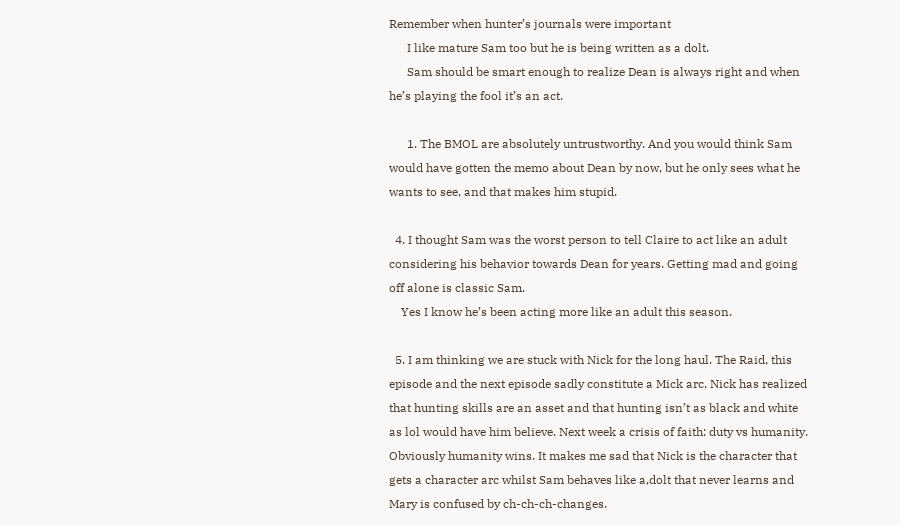Remember when hunter’s journals were important
      I like mature Sam too but he is being written as a dolt.
      Sam should be smart enough to realize Dean is always right and when he’s playing the fool it’s an act.

      1. The BMOL are absolutely untrustworthy. And you would think Sam would have gotten the memo about Dean by now, but he only sees what he wants to see, and that makes him stupid.

  4. I thought Sam was the worst person to tell Claire to act like an adult considering his behavior towards Dean for years. Getting mad and going off alone is classic Sam.
    Yes I know he’s been acting more like an adult this season.

  5. I am thinking we are stuck with Nick for the long haul. The Raid, this episode and the next episode sadly constitute a Mick arc. Nick has realized that hunting skills are an asset and that hunting isn’t as black and white as lol would have him believe. Next week a crisis of faith: duty vs humanity. Obviously humanity wins. It makes me sad that Nick is the character that gets a character arc whilst Sam behaves like a,dolt that never learns and Mary is confused by ch-ch-ch-changes.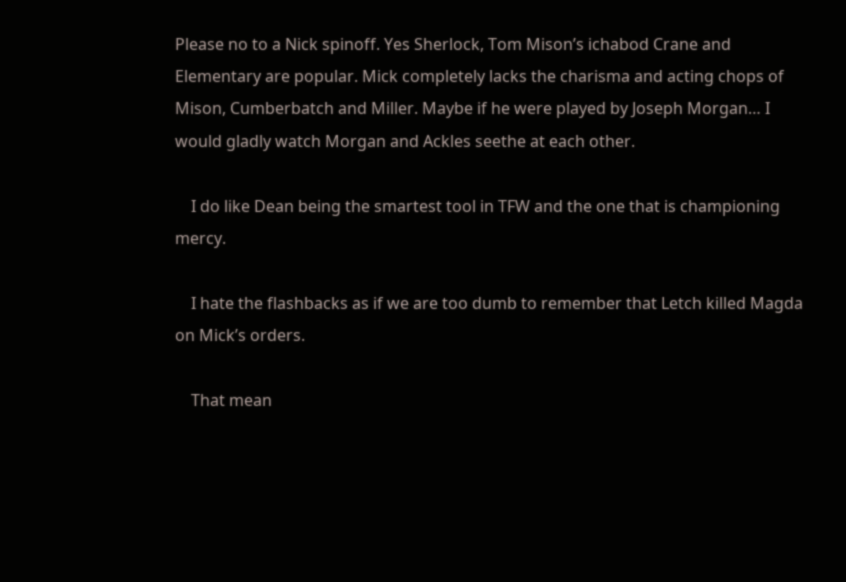Please no to a Nick spinoff. Yes Sherlock, Tom Mison’s ichabod Crane and Elementary are popular. Mick completely lacks the charisma and acting chops of Mison, Cumberbatch and Miller. Maybe if he were played by Joseph Morgan… I would gladly watch Morgan and Ackles seethe at each other.

    I do like Dean being the smartest tool in TFW and the one that is championing mercy.

    I hate the flashbacks as if we are too dumb to remember that Letch killed Magda on Mick’s orders.

    That mean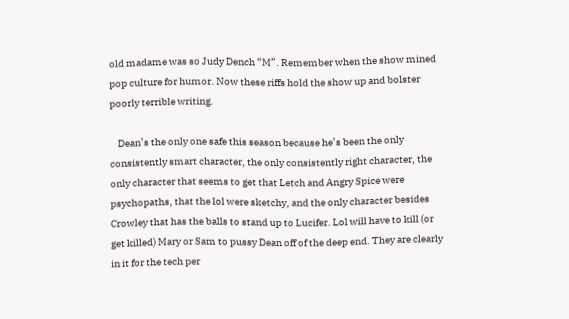old madame was so Judy Dench “M”. Remember when the show mined pop culture for humor. Now these riffs hold the show up and bolster poorly terrible writing.

    Dean’s the only one safe this season because he’s been the only consistently smart character, the only consistently right character, the only character that seems to get that Letch and Angry Spice were psychopaths, that the lol were sketchy, and the only character besides Crowley that has the balls to stand up to Lucifer. Lol will have to kill (or get killed) Mary or Sam to pussy Dean off of the deep end. They are clearly in it for the tech per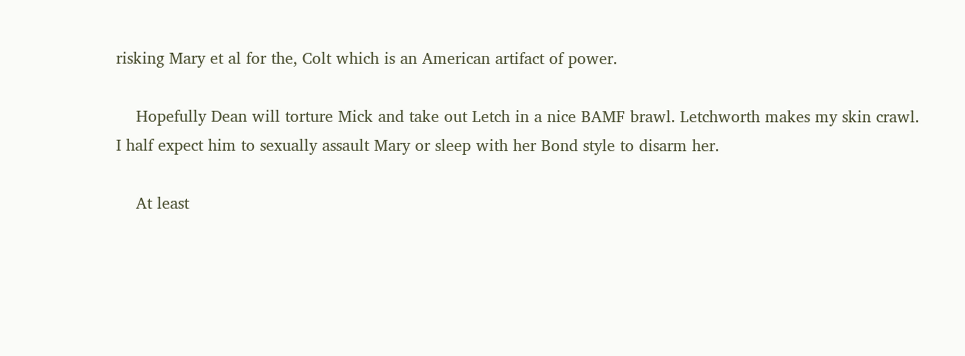risking Mary et al for the, Colt which is an American artifact of power.

    Hopefully Dean will torture Mick and take out Letch in a nice BAMF brawl. Letchworth makes my skin crawl. I half expect him to sexually assault Mary or sleep with her Bond style to disarm her.

    At least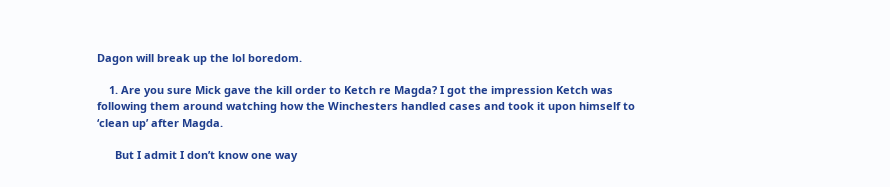Dagon will break up the lol boredom.

    1. Are you sure Mick gave the kill order to Ketch re Magda? I got the impression Ketch was following them around watching how the Winchesters handled cases and took it upon himself to ‘clean up’ after Magda.

      But I admit I don’t know one way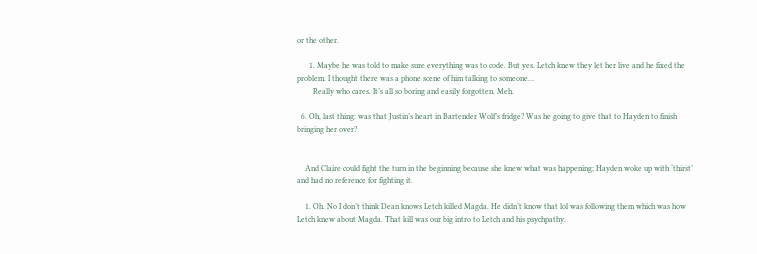or the other.

      1. Maybe he was told to make sure everything was to code. But yes. Letch knew they let her live and he fixed the problem. I thought there was a phone scene of him talking to someone…
        Really who cares. It’s all so boring and easily forgotten. Meh.

  6. Oh, last thing: was that Justin’s heart in Bartender Wolf’s fridge? Was he going to give that to Hayden to finish bringing her over?


    And Claire could fight the turn in the beginning because she knew what was happening; Hayden woke up with ‘thirst’ and had no reference for fighting it.

    1. Oh. No I don’t think Dean knows Letch killed Magda. He didn’t know that lol was following them which was how Letch knew about Magda. That kill was our big intro to Letch and his psychpathy.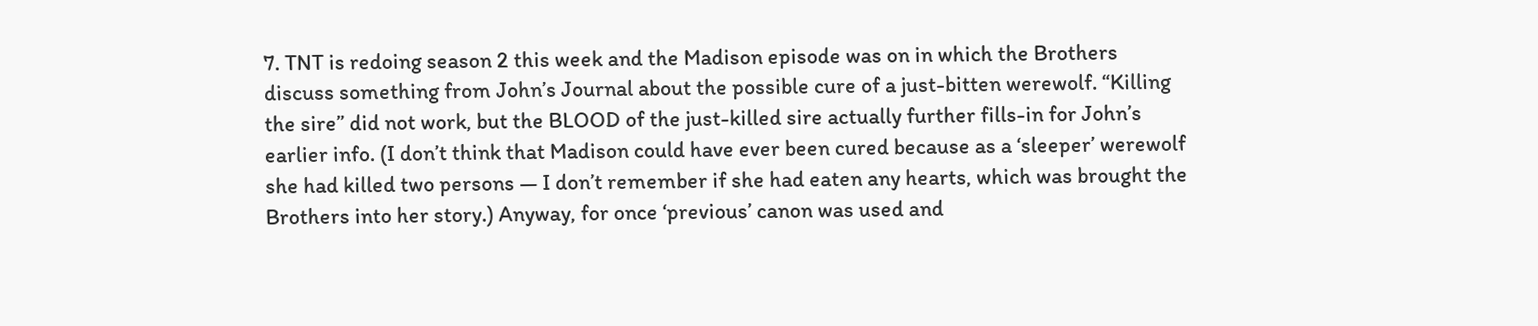7. TNT is redoing season 2 this week and the Madison episode was on in which the Brothers discuss something from John’s Journal about the possible cure of a just-bitten werewolf. “Killing the sire” did not work, but the BLOOD of the just-killed sire actually further fills-in for John’s earlier info. (I don’t think that Madison could have ever been cured because as a ‘sleeper’ werewolf she had killed two persons — I don’t remember if she had eaten any hearts, which was brought the Brothers into her story.) Anyway, for once ‘previous’ canon was used and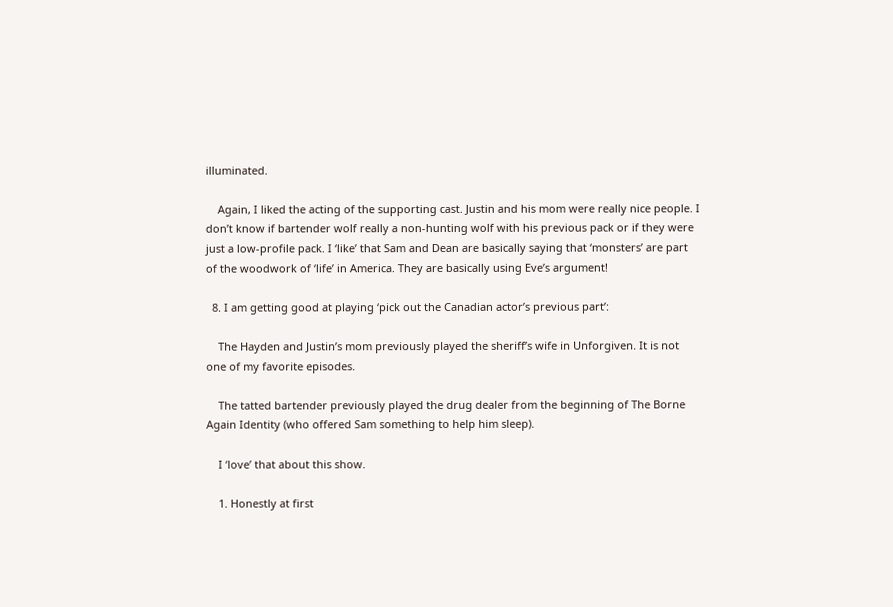illuminated.

    Again, I liked the acting of the supporting cast. Justin and his mom were really nice people. I don’t know if bartender wolf really a non-hunting wolf with his previous pack or if they were just a low-profile pack. I ‘like’ that Sam and Dean are basically saying that ‘monsters’ are part of the woodwork of ‘life’ in America. They are basically using Eve’s argument!

  8. I am getting good at playing ‘pick out the Canadian actor’s previous part’:

    The Hayden and Justin’s mom previously played the sheriff’s wife in Unforgiven. It is not one of my favorite episodes.

    The tatted bartender previously played the drug dealer from the beginning of The Borne Again Identity (who offered Sam something to help him sleep).

    I ‘love’ that about this show.

    1. Honestly at first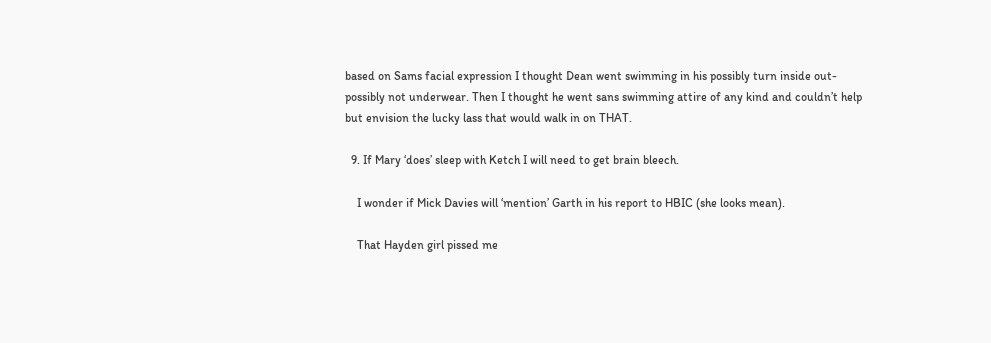based on Sams facial expression I thought Dean went swimming in his possibly turn inside out-possibly not underwear. Then I thought he went sans swimming attire of any kind and couldn’t help but envision the lucky lass that would walk in on THAT.

  9. If Mary ‘does’ sleep with Ketch I will need to get brain bleech.

    I wonder if Mick Davies will ‘mention’ Garth in his report to HBIC (she looks mean).

    That Hayden girl pissed me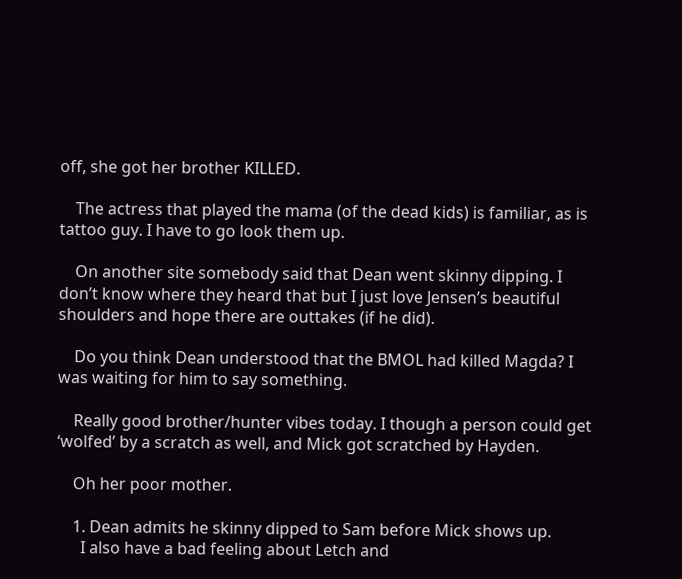off, she got her brother KILLED.

    The actress that played the mama (of the dead kids) is familiar, as is tattoo guy. I have to go look them up.

    On another site somebody said that Dean went skinny dipping. I don’t know where they heard that but I just love Jensen’s beautiful shoulders and hope there are outtakes (if he did).

    Do you think Dean understood that the BMOL had killed Magda? I was waiting for him to say something.

    Really good brother/hunter vibes today. I though a person could get ‘wolfed’ by a scratch as well, and Mick got scratched by Hayden.

    Oh her poor mother.

    1. Dean admits he skinny dipped to Sam before Mick shows up.
      I also have a bad feeling about Letch and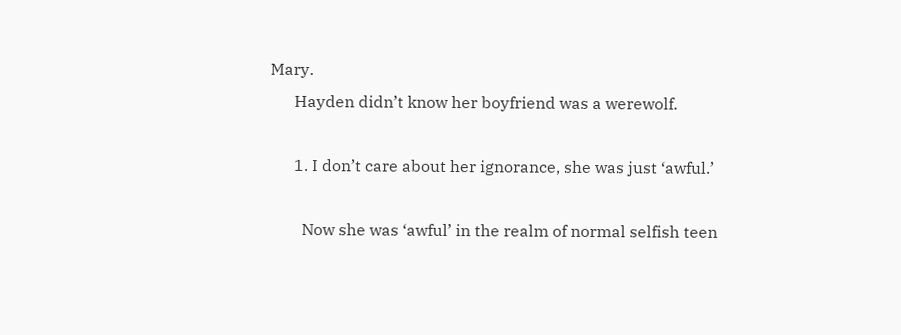Mary.
      Hayden didn’t know her boyfriend was a werewolf.

      1. I don’t care about her ignorance, she was just ‘awful.’

        Now she was ‘awful’ in the realm of normal selfish teen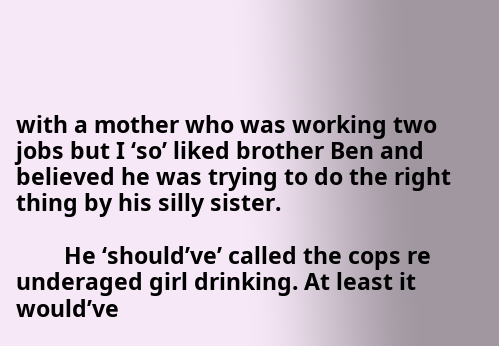with a mother who was working two jobs but I ‘so’ liked brother Ben and believed he was trying to do the right thing by his silly sister.

        He ‘should’ve’ called the cops re underaged girl drinking. At least it would’ve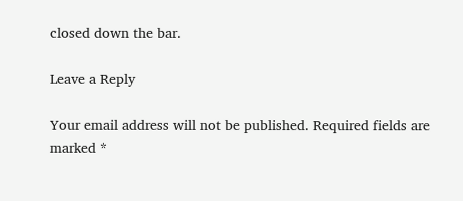closed down the bar.

Leave a Reply

Your email address will not be published. Required fields are marked *